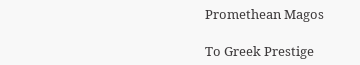Promethean Magos

To Greek Prestige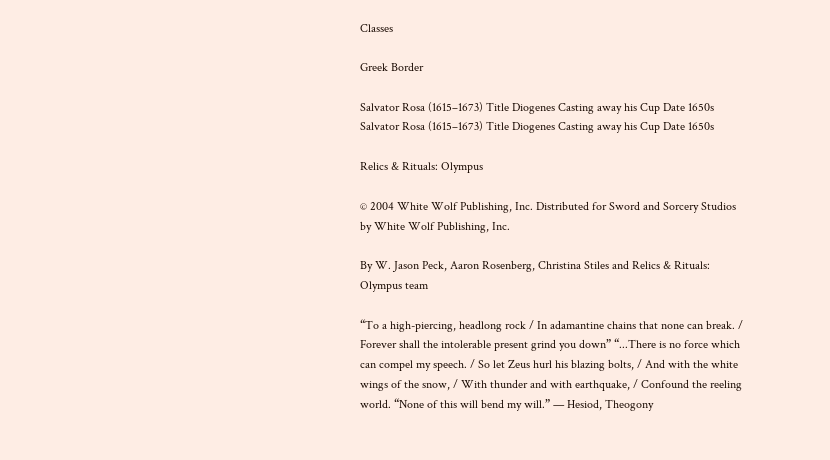Classes

Greek Border

Salvator Rosa (1615–1673) Title Diogenes Casting away his Cup Date 1650s
Salvator Rosa (1615–1673) Title Diogenes Casting away his Cup Date 1650s

Relics & Rituals: Olympus

© 2004 White Wolf Publishing, Inc. Distributed for Sword and Sorcery Studios by White Wolf Publishing, Inc.

By W. Jason Peck, Aaron Rosenberg, Christina Stiles and Relics & Rituals: Olympus team

“To a high-piercing, headlong rock / In adamantine chains that none can break. / Forever shall the intolerable present grind you down” “...There is no force which can compel my speech. / So let Zeus hurl his blazing bolts, / And with the white wings of the snow, / With thunder and with earthquake, / Confound the reeling world. “None of this will bend my will.” — Hesiod, Theogony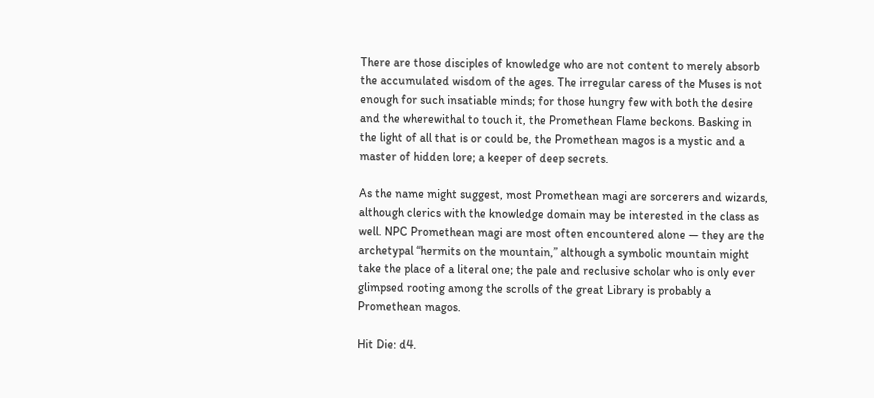There are those disciples of knowledge who are not content to merely absorb the accumulated wisdom of the ages. The irregular caress of the Muses is not enough for such insatiable minds; for those hungry few with both the desire and the wherewithal to touch it, the Promethean Flame beckons. Basking in the light of all that is or could be, the Promethean magos is a mystic and a master of hidden lore; a keeper of deep secrets.

As the name might suggest, most Promethean magi are sorcerers and wizards, although clerics with the knowledge domain may be interested in the class as well. NPC Promethean magi are most often encountered alone — they are the archetypal “hermits on the mountain,” although a symbolic mountain might take the place of a literal one; the pale and reclusive scholar who is only ever glimpsed rooting among the scrolls of the great Library is probably a Promethean magos.

Hit Die: d4.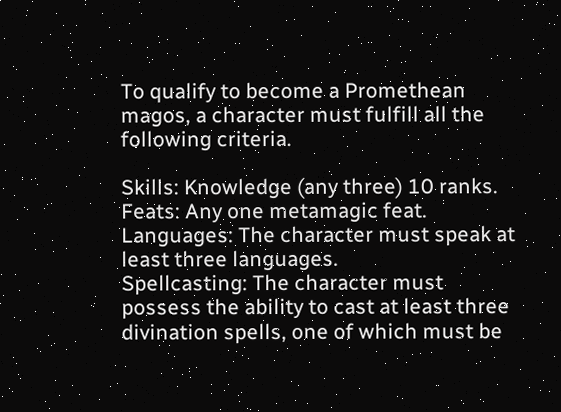To qualify to become a Promethean magos, a character must fulfill all the following criteria.

Skills: Knowledge (any three) 10 ranks.
Feats: Any one metamagic feat.
Languages: The character must speak at least three languages.
Spellcasting: The character must possess the ability to cast at least three divination spells, one of which must be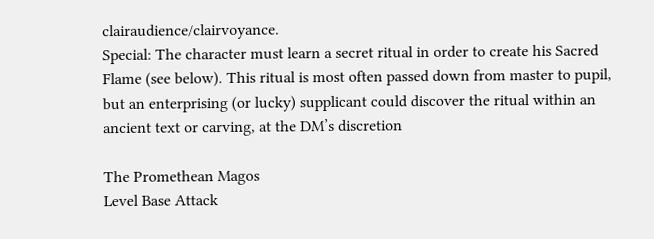clairaudience/clairvoyance.
Special: The character must learn a secret ritual in order to create his Sacred Flame (see below). This ritual is most often passed down from master to pupil, but an enterprising (or lucky) supplicant could discover the ritual within an ancient text or carving, at the DM’s discretion

The Promethean Magos
Level Base Attack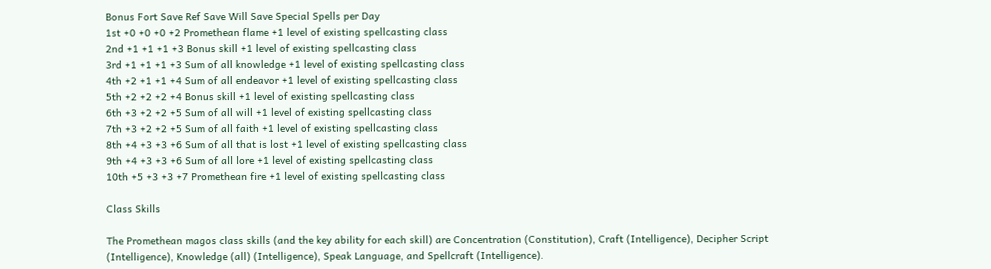Bonus Fort Save Ref Save Will Save Special Spells per Day
1st +0 +0 +0 +2 Promethean flame +1 level of existing spellcasting class
2nd +1 +1 +1 +3 Bonus skill +1 level of existing spellcasting class
3rd +1 +1 +1 +3 Sum of all knowledge +1 level of existing spellcasting class
4th +2 +1 +1 +4 Sum of all endeavor +1 level of existing spellcasting class
5th +2 +2 +2 +4 Bonus skill +1 level of existing spellcasting class
6th +3 +2 +2 +5 Sum of all will +1 level of existing spellcasting class
7th +3 +2 +2 +5 Sum of all faith +1 level of existing spellcasting class
8th +4 +3 +3 +6 Sum of all that is lost +1 level of existing spellcasting class
9th +4 +3 +3 +6 Sum of all lore +1 level of existing spellcasting class
10th +5 +3 +3 +7 Promethean fire +1 level of existing spellcasting class

Class Skills

The Promethean magos class skills (and the key ability for each skill) are Concentration (Constitution), Craft (Intelligence), Decipher Script (Intelligence), Knowledge (all) (Intelligence), Speak Language, and Spellcraft (Intelligence).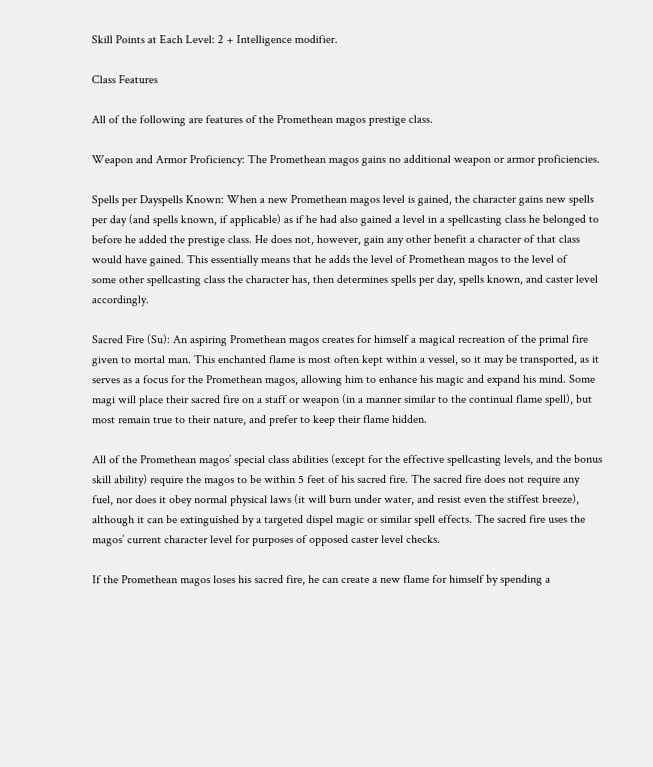Skill Points at Each Level: 2 + Intelligence modifier.

Class Features

All of the following are features of the Promethean magos prestige class.

Weapon and Armor Proficiency: The Promethean magos gains no additional weapon or armor proficiencies.

Spells per Dayspells Known: When a new Promethean magos level is gained, the character gains new spells per day (and spells known, if applicable) as if he had also gained a level in a spellcasting class he belonged to before he added the prestige class. He does not, however, gain any other benefit a character of that class would have gained. This essentially means that he adds the level of Promethean magos to the level of
some other spellcasting class the character has, then determines spells per day, spells known, and caster level accordingly.

Sacred Fire (Su): An aspiring Promethean magos creates for himself a magical recreation of the primal fire given to mortal man. This enchanted flame is most often kept within a vessel, so it may be transported, as it serves as a focus for the Promethean magos, allowing him to enhance his magic and expand his mind. Some magi will place their sacred fire on a staff or weapon (in a manner similar to the continual flame spell), but most remain true to their nature, and prefer to keep their flame hidden.

All of the Promethean magos’ special class abilities (except for the effective spellcasting levels, and the bonus skill ability) require the magos to be within 5 feet of his sacred fire. The sacred fire does not require any fuel, nor does it obey normal physical laws (it will burn under water, and resist even the stiffest breeze), although it can be extinguished by a targeted dispel magic or similar spell effects. The sacred fire uses the magos’ current character level for purposes of opposed caster level checks.

If the Promethean magos loses his sacred fire, he can create a new flame for himself by spending a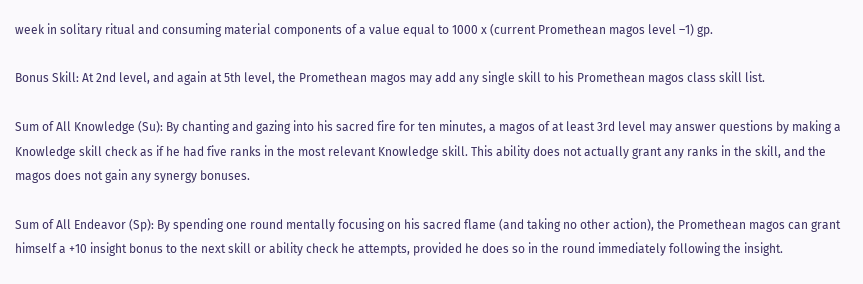week in solitary ritual and consuming material components of a value equal to 1000 x (current Promethean magos level –1) gp.

Bonus Skill: At 2nd level, and again at 5th level, the Promethean magos may add any single skill to his Promethean magos class skill list.

Sum of All Knowledge (Su): By chanting and gazing into his sacred fire for ten minutes, a magos of at least 3rd level may answer questions by making a Knowledge skill check as if he had five ranks in the most relevant Knowledge skill. This ability does not actually grant any ranks in the skill, and the magos does not gain any synergy bonuses.

Sum of All Endeavor (Sp): By spending one round mentally focusing on his sacred flame (and taking no other action), the Promethean magos can grant himself a +10 insight bonus to the next skill or ability check he attempts, provided he does so in the round immediately following the insight.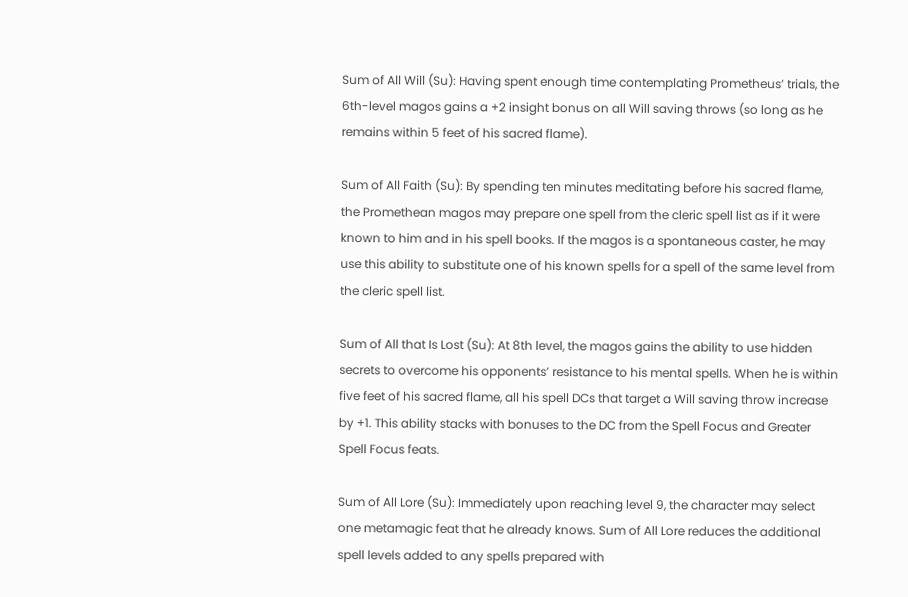Sum of All Will (Su): Having spent enough time contemplating Prometheus’ trials, the 6th-level magos gains a +2 insight bonus on all Will saving throws (so long as he remains within 5 feet of his sacred flame).

Sum of All Faith (Su): By spending ten minutes meditating before his sacred flame, the Promethean magos may prepare one spell from the cleric spell list as if it were known to him and in his spell books. If the magos is a spontaneous caster, he may use this ability to substitute one of his known spells for a spell of the same level from the cleric spell list.

Sum of All that Is Lost (Su): At 8th level, the magos gains the ability to use hidden secrets to overcome his opponents’ resistance to his mental spells. When he is within five feet of his sacred flame, all his spell DCs that target a Will saving throw increase by +1. This ability stacks with bonuses to the DC from the Spell Focus and Greater Spell Focus feats.

Sum of All Lore (Su): Immediately upon reaching level 9, the character may select one metamagic feat that he already knows. Sum of All Lore reduces the additional spell levels added to any spells prepared with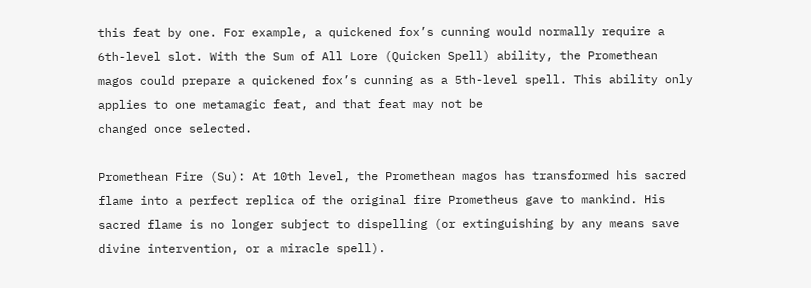this feat by one. For example, a quickened fox’s cunning would normally require a 6th-level slot. With the Sum of All Lore (Quicken Spell) ability, the Promethean magos could prepare a quickened fox’s cunning as a 5th-level spell. This ability only applies to one metamagic feat, and that feat may not be
changed once selected.

Promethean Fire (Su): At 10th level, the Promethean magos has transformed his sacred flame into a perfect replica of the original fire Prometheus gave to mankind. His sacred flame is no longer subject to dispelling (or extinguishing by any means save divine intervention, or a miracle spell).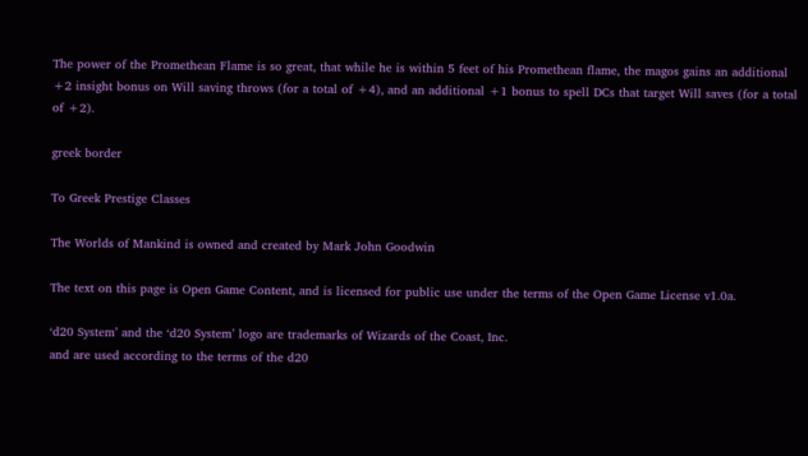The power of the Promethean Flame is so great, that while he is within 5 feet of his Promethean flame, the magos gains an additional +2 insight bonus on Will saving throws (for a total of +4), and an additional +1 bonus to spell DCs that target Will saves (for a total of +2).

greek border

To Greek Prestige Classes

The Worlds of Mankind is owned and created by Mark John Goodwin

The text on this page is Open Game Content, and is licensed for public use under the terms of the Open Game License v1.0a.

‘d20 System’ and the ‘d20 System’ logo are trademarks of Wizards of the Coast, Inc.
and are used according to the terms of the d20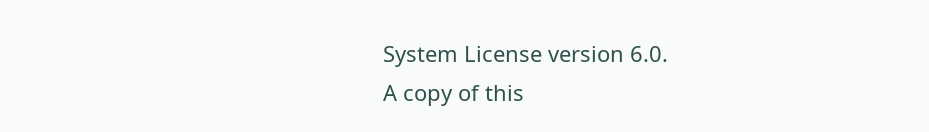System License version 6.0.
A copy of this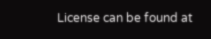License can be found at